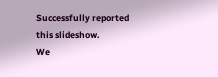Successfully reported this slideshow.
We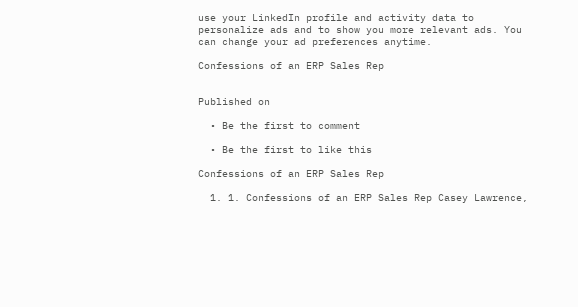use your LinkedIn profile and activity data to personalize ads and to show you more relevant ads. You can change your ad preferences anytime.

Confessions of an ERP Sales Rep


Published on

  • Be the first to comment

  • Be the first to like this

Confessions of an ERP Sales Rep

  1. 1. Confessions of an ERP Sales Rep Casey Lawrence,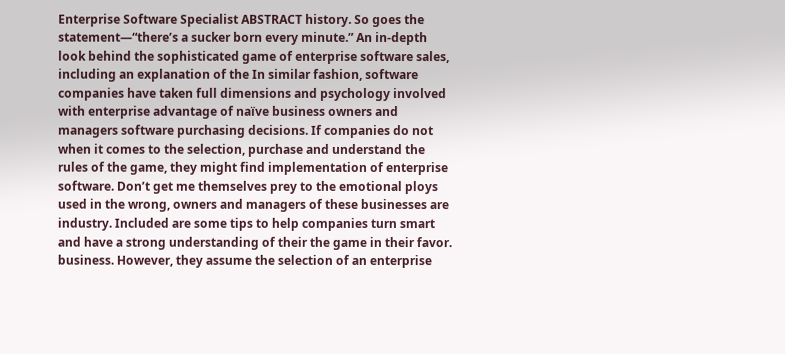Enterprise Software Specialist ABSTRACT history. So goes the statement—“there’s a sucker born every minute.” An in-depth look behind the sophisticated game of enterprise software sales, including an explanation of the In similar fashion, software companies have taken full dimensions and psychology involved with enterprise advantage of naïve business owners and managers software purchasing decisions. If companies do not when it comes to the selection, purchase and understand the rules of the game, they might find implementation of enterprise software. Don’t get me themselves prey to the emotional ploys used in the wrong, owners and managers of these businesses are industry. Included are some tips to help companies turn smart and have a strong understanding of their the game in their favor. business. However, they assume the selection of an enterprise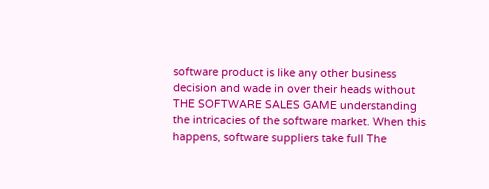software product is like any other business decision and wade in over their heads without THE SOFTWARE SALES GAME understanding the intricacies of the software market. When this happens, software suppliers take full The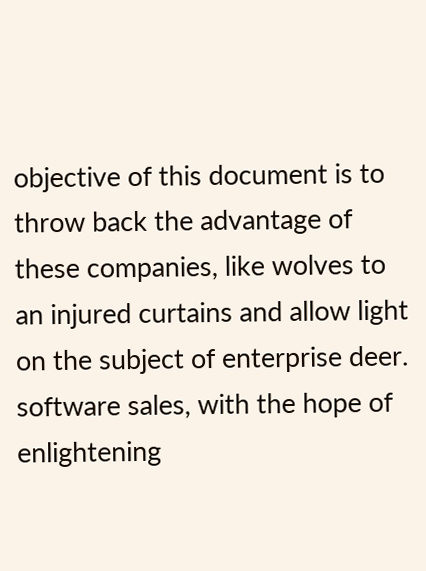objective of this document is to throw back the advantage of these companies, like wolves to an injured curtains and allow light on the subject of enterprise deer. software sales, with the hope of enlightening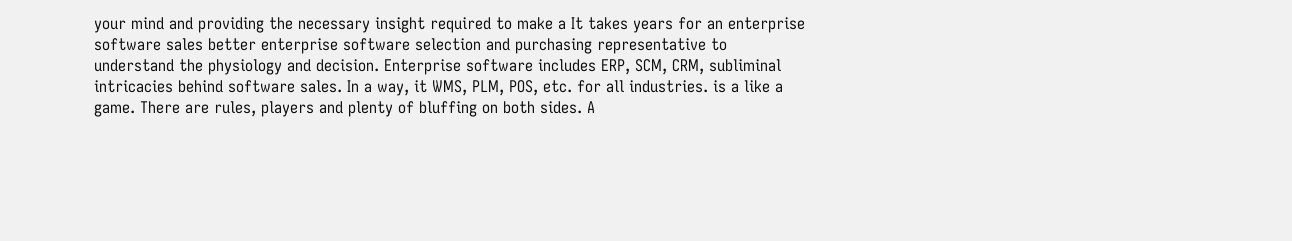your mind and providing the necessary insight required to make a It takes years for an enterprise software sales better enterprise software selection and purchasing representative to understand the physiology and decision. Enterprise software includes ERP, SCM, CRM, subliminal intricacies behind software sales. In a way, it WMS, PLM, POS, etc. for all industries. is a like a game. There are rules, players and plenty of bluffing on both sides. A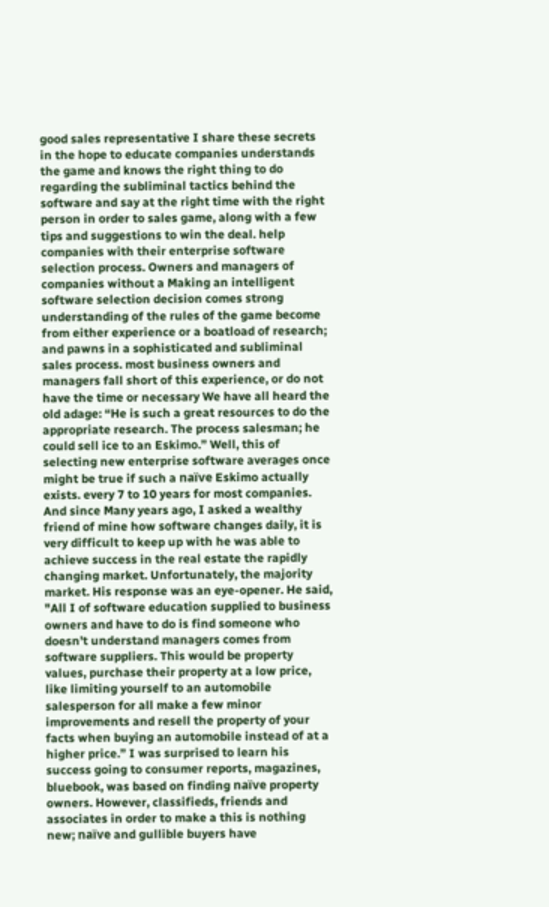good sales representative I share these secrets in the hope to educate companies understands the game and knows the right thing to do regarding the subliminal tactics behind the software and say at the right time with the right person in order to sales game, along with a few tips and suggestions to win the deal. help companies with their enterprise software selection process. Owners and managers of companies without a Making an intelligent software selection decision comes strong understanding of the rules of the game become from either experience or a boatload of research; and pawns in a sophisticated and subliminal sales process. most business owners and managers fall short of this experience, or do not have the time or necessary We have all heard the old adage: “He is such a great resources to do the appropriate research. The process salesman; he could sell ice to an Eskimo.” Well, this of selecting new enterprise software averages once might be true if such a naïve Eskimo actually exists. every 7 to 10 years for most companies. And since Many years ago, I asked a wealthy friend of mine how software changes daily, it is very difficult to keep up with he was able to achieve success in the real estate the rapidly changing market. Unfortunately, the majority market. His response was an eye-opener. He said, "All I of software education supplied to business owners and have to do is find someone who doesn’t understand managers comes from software suppliers. This would be property values, purchase their property at a low price, like limiting yourself to an automobile salesperson for all make a few minor improvements and resell the property of your facts when buying an automobile instead of at a higher price.” I was surprised to learn his success going to consumer reports, magazines, bluebook, was based on finding naïve property owners. However, classifieds, friends and associates in order to make a this is nothing new; naïve and gullible buyers have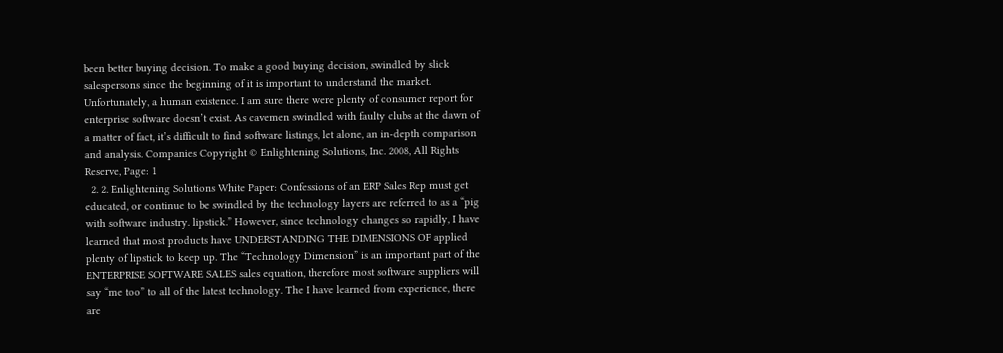been better buying decision. To make a good buying decision, swindled by slick salespersons since the beginning of it is important to understand the market. Unfortunately, a human existence. I am sure there were plenty of consumer report for enterprise software doesn’t exist. As cavemen swindled with faulty clubs at the dawn of a matter of fact, it’s difficult to find software listings, let alone, an in-depth comparison and analysis. Companies Copyright © Enlightening Solutions, Inc. 2008, All Rights Reserve, Page: 1
  2. 2. Enlightening Solutions White Paper: Confessions of an ERP Sales Rep must get educated, or continue to be swindled by the technology layers are referred to as a “pig with software industry. lipstick.” However, since technology changes so rapidly, I have learned that most products have UNDERSTANDING THE DIMENSIONS OF applied plenty of lipstick to keep up. The “Technology Dimension” is an important part of the ENTERPRISE SOFTWARE SALES sales equation, therefore most software suppliers will say “me too” to all of the latest technology. The I have learned from experience, there are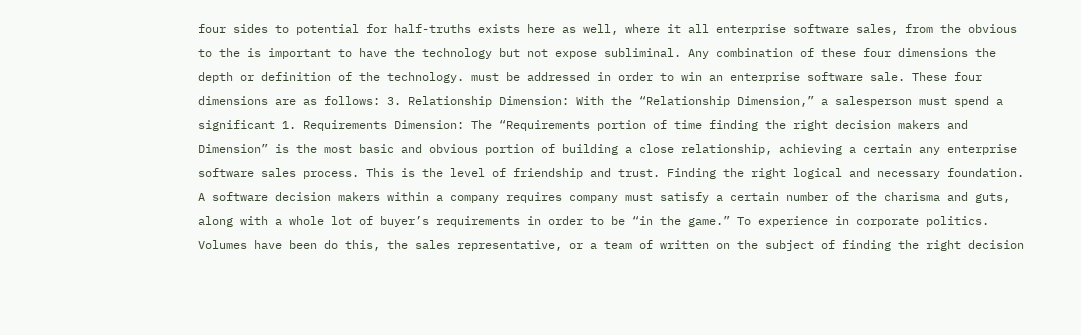four sides to potential for half-truths exists here as well, where it all enterprise software sales, from the obvious to the is important to have the technology but not expose subliminal. Any combination of these four dimensions the depth or definition of the technology. must be addressed in order to win an enterprise software sale. These four dimensions are as follows: 3. Relationship Dimension: With the “Relationship Dimension,” a salesperson must spend a significant 1. Requirements Dimension: The “Requirements portion of time finding the right decision makers and Dimension” is the most basic and obvious portion of building a close relationship, achieving a certain any enterprise software sales process. This is the level of friendship and trust. Finding the right logical and necessary foundation. A software decision makers within a company requires company must satisfy a certain number of the charisma and guts, along with a whole lot of buyer’s requirements in order to be “in the game.” To experience in corporate politics. Volumes have been do this, the sales representative, or a team of written on the subject of finding the right decision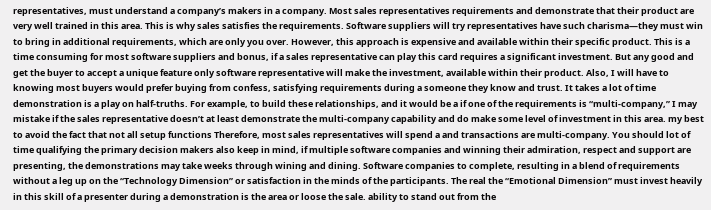representatives, must understand a company’s makers in a company. Most sales representatives requirements and demonstrate that their product are very well trained in this area. This is why sales satisfies the requirements. Software suppliers will try representatives have such charisma—they must win to bring in additional requirements, which are only you over. However, this approach is expensive and available within their specific product. This is a time consuming for most software suppliers and bonus, if a sales representative can play this card requires a significant investment. But any good and get the buyer to accept a unique feature only software representative will make the investment, available within their product. Also, I will have to knowing most buyers would prefer buying from confess, satisfying requirements during a someone they know and trust. It takes a lot of time demonstration is a play on half-truths. For example, to build these relationships, and it would be a if one of the requirements is “multi-company,” I may mistake if the sales representative doesn’t at least demonstrate the multi-company capability and do make some level of investment in this area. my best to avoid the fact that not all setup functions Therefore, most sales representatives will spend a and transactions are multi-company. You should lot of time qualifying the primary decision makers also keep in mind, if multiple software companies and winning their admiration, respect and support are presenting, the demonstrations may take weeks through wining and dining. Software companies to complete, resulting in a blend of requirements without a leg up on the “Technology Dimension” or satisfaction in the minds of the participants. The real the “Emotional Dimension” must invest heavily in this skill of a presenter during a demonstration is the area or loose the sale. ability to stand out from the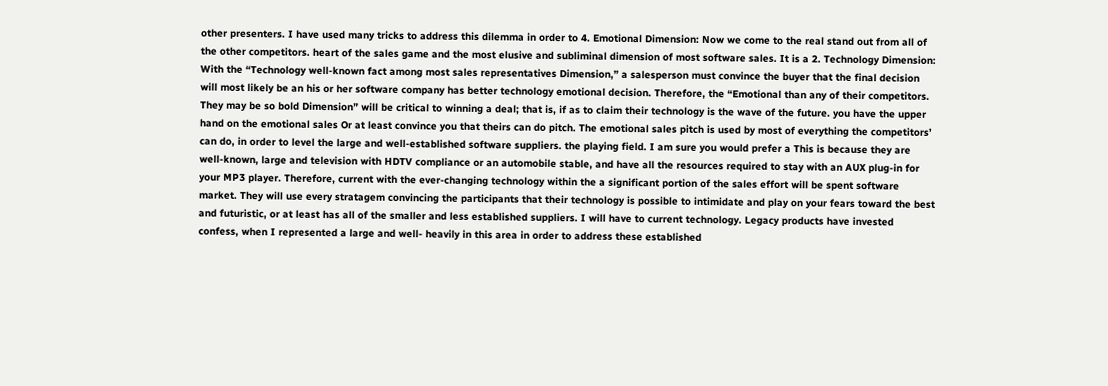other presenters. I have used many tricks to address this dilemma in order to 4. Emotional Dimension: Now we come to the real stand out from all of the other competitors. heart of the sales game and the most elusive and subliminal dimension of most software sales. It is a 2. Technology Dimension: With the “Technology well-known fact among most sales representatives Dimension,” a salesperson must convince the buyer that the final decision will most likely be an his or her software company has better technology emotional decision. Therefore, the “Emotional than any of their competitors. They may be so bold Dimension” will be critical to winning a deal; that is, if as to claim their technology is the wave of the future. you have the upper hand on the emotional sales Or at least convince you that theirs can do pitch. The emotional sales pitch is used by most of everything the competitors’ can do, in order to level the large and well-established software suppliers. the playing field. I am sure you would prefer a This is because they are well-known, large and television with HDTV compliance or an automobile stable, and have all the resources required to stay with an AUX plug-in for your MP3 player. Therefore, current with the ever-changing technology within the a significant portion of the sales effort will be spent software market. They will use every stratagem convincing the participants that their technology is possible to intimidate and play on your fears toward the best and futuristic, or at least has all of the smaller and less established suppliers. I will have to current technology. Legacy products have invested confess, when I represented a large and well- heavily in this area in order to address these established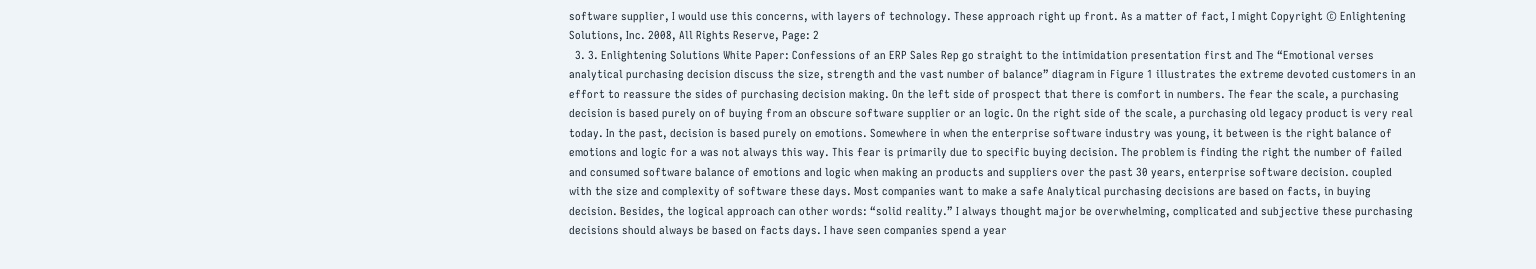software supplier, I would use this concerns, with layers of technology. These approach right up front. As a matter of fact, I might Copyright © Enlightening Solutions, Inc. 2008, All Rights Reserve, Page: 2
  3. 3. Enlightening Solutions White Paper: Confessions of an ERP Sales Rep go straight to the intimidation presentation first and The “Emotional verses analytical purchasing decision discuss the size, strength and the vast number of balance” diagram in Figure 1 illustrates the extreme devoted customers in an effort to reassure the sides of purchasing decision making. On the left side of prospect that there is comfort in numbers. The fear the scale, a purchasing decision is based purely on of buying from an obscure software supplier or an logic. On the right side of the scale, a purchasing old legacy product is very real today. In the past, decision is based purely on emotions. Somewhere in when the enterprise software industry was young, it between is the right balance of emotions and logic for a was not always this way. This fear is primarily due to specific buying decision. The problem is finding the right the number of failed and consumed software balance of emotions and logic when making an products and suppliers over the past 30 years, enterprise software decision. coupled with the size and complexity of software these days. Most companies want to make a safe Analytical purchasing decisions are based on facts, in buying decision. Besides, the logical approach can other words: “solid reality.” I always thought major be overwhelming, complicated and subjective these purchasing decisions should always be based on facts days. I have seen companies spend a year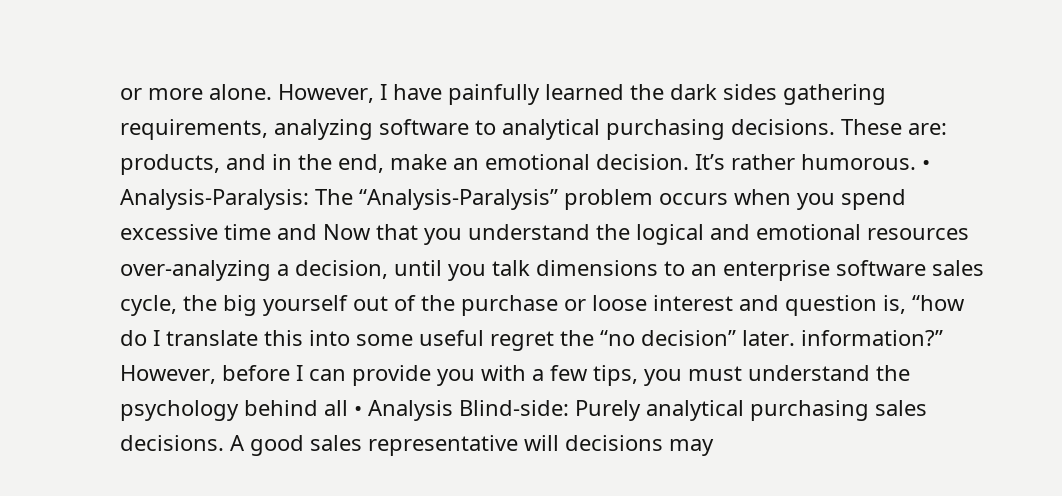or more alone. However, I have painfully learned the dark sides gathering requirements, analyzing software to analytical purchasing decisions. These are: products, and in the end, make an emotional decision. It’s rather humorous. • Analysis-Paralysis: The “Analysis-Paralysis” problem occurs when you spend excessive time and Now that you understand the logical and emotional resources over-analyzing a decision, until you talk dimensions to an enterprise software sales cycle, the big yourself out of the purchase or loose interest and question is, “how do I translate this into some useful regret the “no decision” later. information?” However, before I can provide you with a few tips, you must understand the psychology behind all • Analysis Blind-side: Purely analytical purchasing sales decisions. A good sales representative will decisions may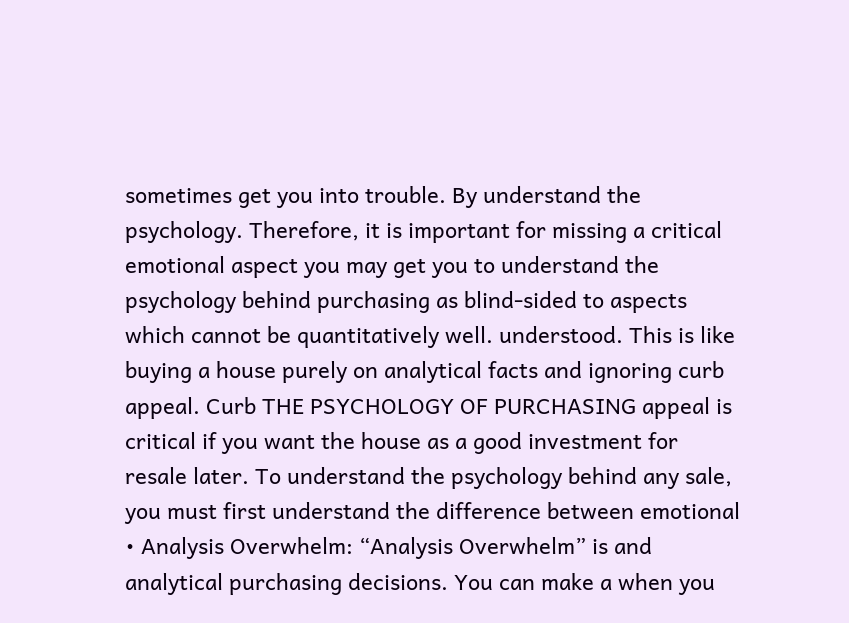sometimes get you into trouble. By understand the psychology. Therefore, it is important for missing a critical emotional aspect you may get you to understand the psychology behind purchasing as blind-sided to aspects which cannot be quantitatively well. understood. This is like buying a house purely on analytical facts and ignoring curb appeal. Curb THE PSYCHOLOGY OF PURCHASING appeal is critical if you want the house as a good investment for resale later. To understand the psychology behind any sale, you must first understand the difference between emotional • Analysis Overwhelm: “Analysis Overwhelm” is and analytical purchasing decisions. You can make a when you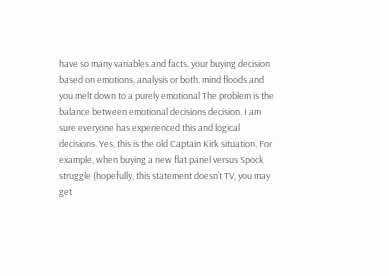have so many variables and facts, your buying decision based on emotions, analysis or both. mind floods and you melt down to a purely emotional The problem is the balance between emotional decisions decision. I am sure everyone has experienced this and logical decisions. Yes, this is the old Captain Kirk situation. For example, when buying a new flat panel versus Spock struggle (hopefully, this statement doesn’t TV, you may get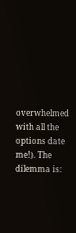overwhelmed with all the options date me!). The dilemma is: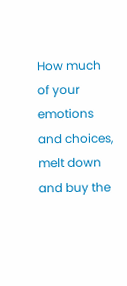How much of your emotions and choices, melt down and buy the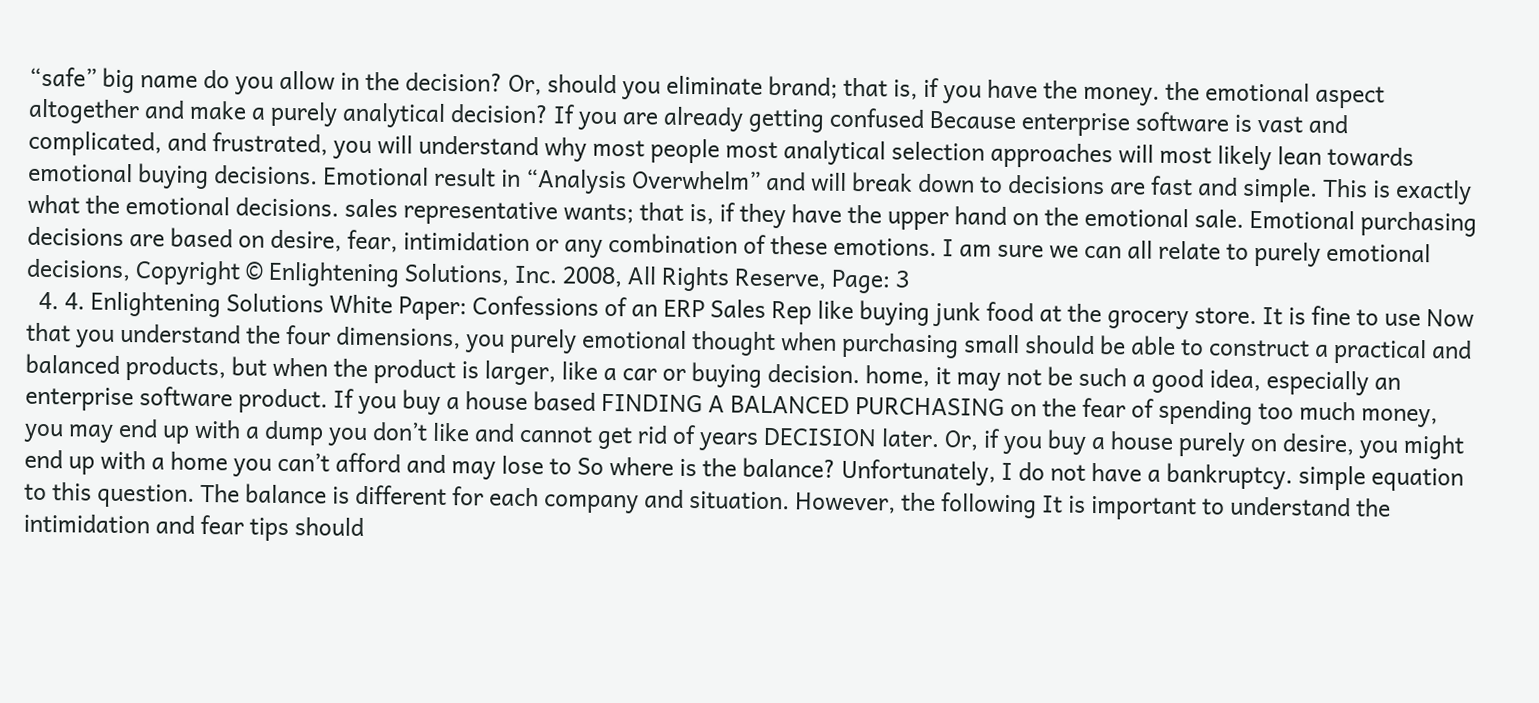“safe” big name do you allow in the decision? Or, should you eliminate brand; that is, if you have the money. the emotional aspect altogether and make a purely analytical decision? If you are already getting confused Because enterprise software is vast and complicated, and frustrated, you will understand why most people most analytical selection approaches will most likely lean towards emotional buying decisions. Emotional result in “Analysis Overwhelm” and will break down to decisions are fast and simple. This is exactly what the emotional decisions. sales representative wants; that is, if they have the upper hand on the emotional sale. Emotional purchasing decisions are based on desire, fear, intimidation or any combination of these emotions. I am sure we can all relate to purely emotional decisions, Copyright © Enlightening Solutions, Inc. 2008, All Rights Reserve, Page: 3
  4. 4. Enlightening Solutions White Paper: Confessions of an ERP Sales Rep like buying junk food at the grocery store. It is fine to use Now that you understand the four dimensions, you purely emotional thought when purchasing small should be able to construct a practical and balanced products, but when the product is larger, like a car or buying decision. home, it may not be such a good idea, especially an enterprise software product. If you buy a house based FINDING A BALANCED PURCHASING on the fear of spending too much money, you may end up with a dump you don’t like and cannot get rid of years DECISION later. Or, if you buy a house purely on desire, you might end up with a home you can’t afford and may lose to So where is the balance? Unfortunately, I do not have a bankruptcy. simple equation to this question. The balance is different for each company and situation. However, the following It is important to understand the intimidation and fear tips should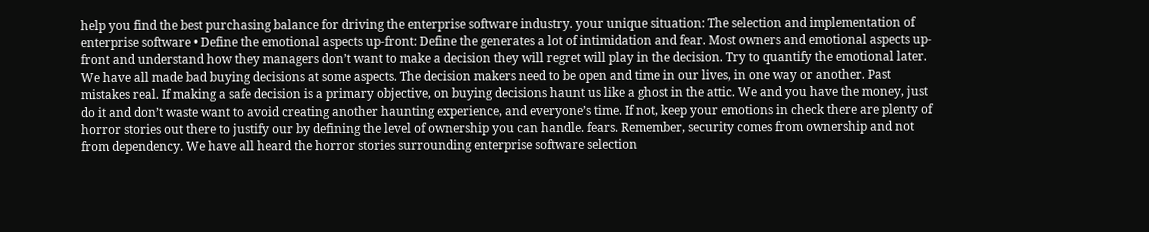help you find the best purchasing balance for driving the enterprise software industry. your unique situation: The selection and implementation of enterprise software • Define the emotional aspects up-front: Define the generates a lot of intimidation and fear. Most owners and emotional aspects up-front and understand how they managers don’t want to make a decision they will regret will play in the decision. Try to quantify the emotional later. We have all made bad buying decisions at some aspects. The decision makers need to be open and time in our lives, in one way or another. Past mistakes real. If making a safe decision is a primary objective, on buying decisions haunt us like a ghost in the attic. We and you have the money, just do it and don’t waste want to avoid creating another haunting experience, and everyone’s time. If not, keep your emotions in check there are plenty of horror stories out there to justify our by defining the level of ownership you can handle. fears. Remember, security comes from ownership and not from dependency. We have all heard the horror stories surrounding enterprise software selection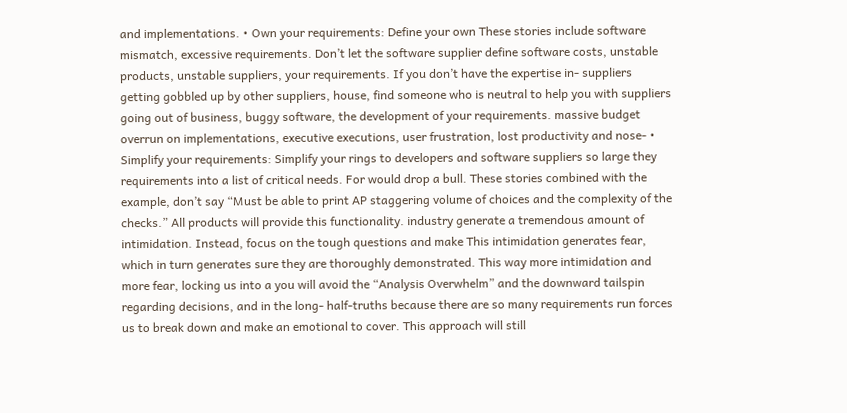and implementations. • Own your requirements: Define your own These stories include software mismatch, excessive requirements. Don’t let the software supplier define software costs, unstable products, unstable suppliers, your requirements. If you don’t have the expertise in- suppliers getting gobbled up by other suppliers, house, find someone who is neutral to help you with suppliers going out of business, buggy software, the development of your requirements. massive budget overrun on implementations, executive executions, user frustration, lost productivity and nose- • Simplify your requirements: Simplify your rings to developers and software suppliers so large they requirements into a list of critical needs. For would drop a bull. These stories combined with the example, don’t say “Must be able to print AP staggering volume of choices and the complexity of the checks.” All products will provide this functionality. industry generate a tremendous amount of intimidation. Instead, focus on the tough questions and make This intimidation generates fear, which in turn generates sure they are thoroughly demonstrated. This way more intimidation and more fear, locking us into a you will avoid the “Analysis Overwhelm” and the downward tailspin regarding decisions, and in the long- half-truths because there are so many requirements run forces us to break down and make an emotional to cover. This approach will still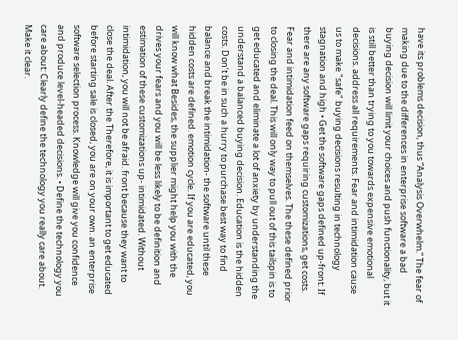have its problems decision, thus “Analysis Overwhelm.” The fear of making due to the differences in enterprise software a bad buying decision will limit your choices and push functionality, but it is still better than trying to you towards expensive emotional decisions. address all requirements. Fear and intimidation cause us to make "safe" buying decisions resulting in technology stagnation and high • Get the software gaps defined up-front: If there are any software gaps requiring customizations, get costs. Fear and intimidation feed on themselves. The these defined prior to closing the deal. This will only way to pull out of this tailspin is to get educated and eliminate a lot of anxiety by understanding the understand a balanced buying decision. Education is the hidden costs. Don’t be in such a hurry to purchase best way to find balance and break the intimidation- the software until these hidden costs are defined. emotion cycle. If you are educated, you will know what Besides, the supplier might help you with the drives your fears and you will be less likely to be definition and estimation of these customizations up- intimidated. Without intimidation, you will not be afraid. front because they want to close the deal. After the Therefore, it is important to get educated before starting sale is closed, you are on your own. an enterprise software selection process. Knowledge will give you confidence and produce level-headed decisions. • Define the technology you care about: Clearly define the technology you really care about. Make it clear.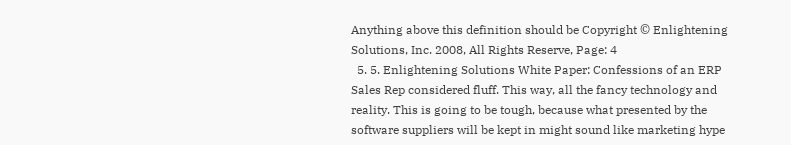Anything above this definition should be Copyright © Enlightening Solutions, Inc. 2008, All Rights Reserve, Page: 4
  5. 5. Enlightening Solutions White Paper: Confessions of an ERP Sales Rep considered fluff. This way, all the fancy technology and reality. This is going to be tough, because what presented by the software suppliers will be kept in might sound like marketing hype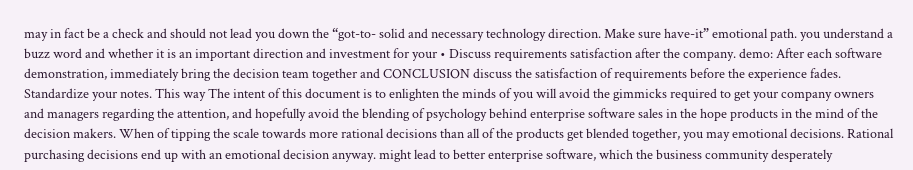may in fact be a check and should not lead you down the “got-to- solid and necessary technology direction. Make sure have-it” emotional path. you understand a buzz word and whether it is an important direction and investment for your • Discuss requirements satisfaction after the company. demo: After each software demonstration, immediately bring the decision team together and CONCLUSION discuss the satisfaction of requirements before the experience fades. Standardize your notes. This way The intent of this document is to enlighten the minds of you will avoid the gimmicks required to get your company owners and managers regarding the attention, and hopefully avoid the blending of psychology behind enterprise software sales in the hope products in the mind of the decision makers. When of tipping the scale towards more rational decisions than all of the products get blended together, you may emotional decisions. Rational purchasing decisions end up with an emotional decision anyway. might lead to better enterprise software, which the business community desperately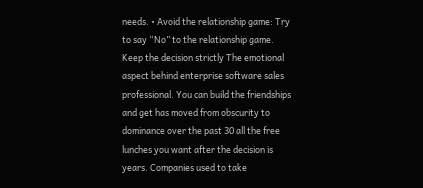needs. • Avoid the relationship game: Try to say “No” to the relationship game. Keep the decision strictly The emotional aspect behind enterprise software sales professional. You can build the friendships and get has moved from obscurity to dominance over the past 30 all the free lunches you want after the decision is years. Companies used to take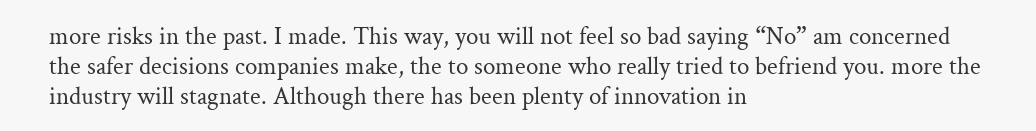more risks in the past. I made. This way, you will not feel so bad saying “No” am concerned the safer decisions companies make, the to someone who really tried to befriend you. more the industry will stagnate. Although there has been plenty of innovation in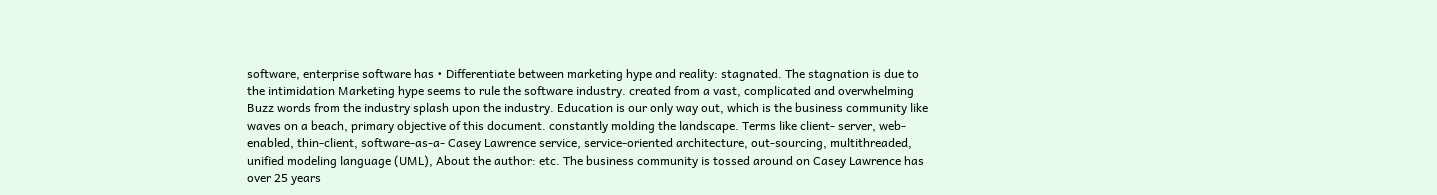software, enterprise software has • Differentiate between marketing hype and reality: stagnated. The stagnation is due to the intimidation Marketing hype seems to rule the software industry. created from a vast, complicated and overwhelming Buzz words from the industry splash upon the industry. Education is our only way out, which is the business community like waves on a beach, primary objective of this document. constantly molding the landscape. Terms like client- server, web-enabled, thin-client, software-as-a- Casey Lawrence service, service-oriented architecture, out-sourcing, multithreaded, unified modeling language (UML), About the author: etc. The business community is tossed around on Casey Lawrence has over 25 years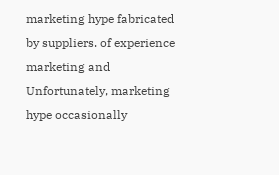marketing hype fabricated by suppliers. of experience marketing and Unfortunately, marketing hype occasionally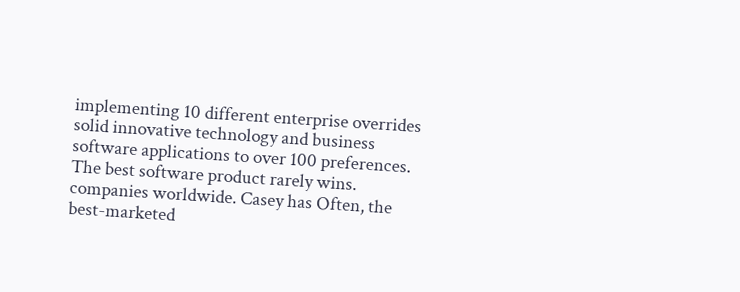implementing 10 different enterprise overrides solid innovative technology and business software applications to over 100 preferences. The best software product rarely wins. companies worldwide. Casey has Often, the best-marketed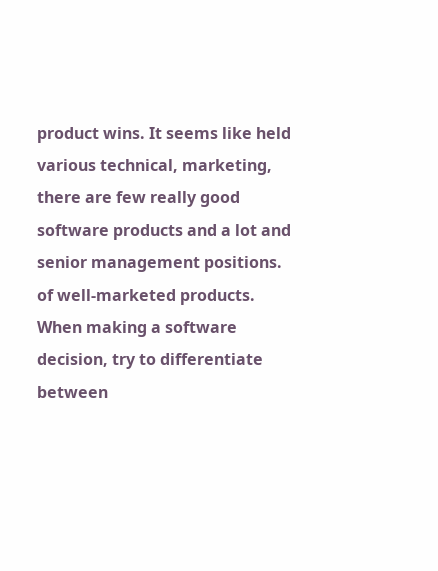product wins. It seems like held various technical, marketing, there are few really good software products and a lot and senior management positions. of well-marketed products. When making a software decision, try to differentiate between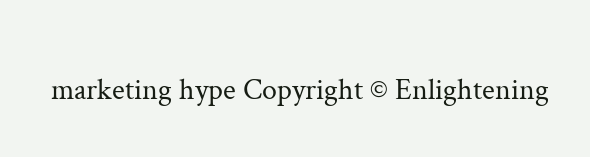marketing hype Copyright © Enlightening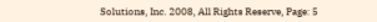Solutions, Inc. 2008, All Rights Reserve, Page: 5